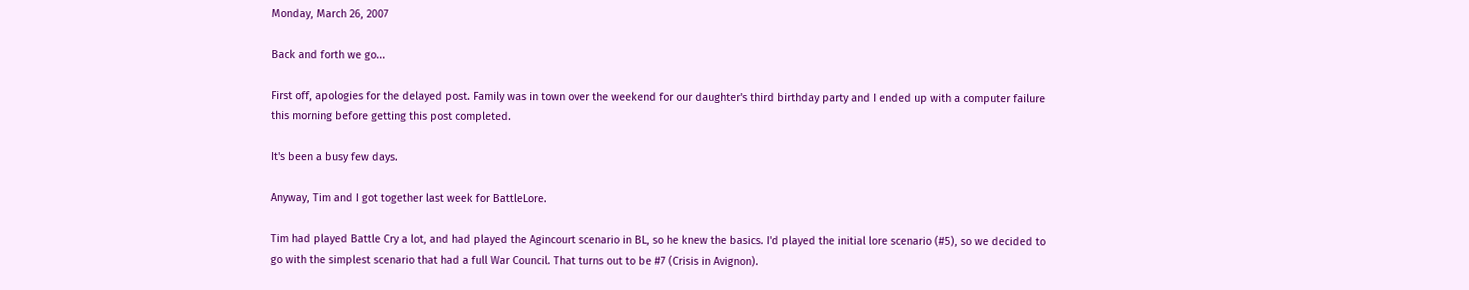Monday, March 26, 2007

Back and forth we go...

First off, apologies for the delayed post. Family was in town over the weekend for our daughter's third birthday party and I ended up with a computer failure this morning before getting this post completed.

It's been a busy few days.

Anyway, Tim and I got together last week for BattleLore.

Tim had played Battle Cry a lot, and had played the Agincourt scenario in BL, so he knew the basics. I'd played the initial lore scenario (#5), so we decided to go with the simplest scenario that had a full War Council. That turns out to be #7 (Crisis in Avignon).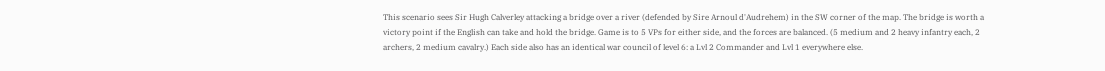This scenario sees Sir Hugh Calverley attacking a bridge over a river (defended by Sire Arnoul d'Audrehem) in the SW corner of the map. The bridge is worth a victory point if the English can take and hold the bridge. Game is to 5 VPs for either side, and the forces are balanced. (5 medium and 2 heavy infantry each, 2 archers, 2 medium cavalry.) Each side also has an identical war council of level 6: a Lvl 2 Commander and Lvl 1 everywhere else.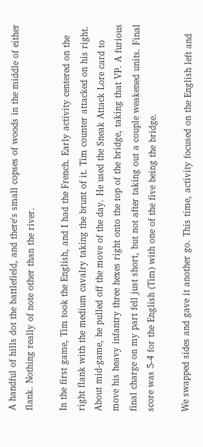A handful of hills dot the battlefield, and there's small copses of woods in the middle of either flank. Nothing really of note other than the river.

In the first game, Tim took the English, and I had the French. Early activity centered on the right flank with the medium cavalry taking the brunt of it. Tim counter attacked on his right. About mid-game, he pulled off the move of the day. He used the Sneak Attack Lore card to move his heavy infantry three hexes right onto the top of the bridge, taking that VP. A furious final charge on my part fell just short, but not after taking out a couple weakened units. Final score was 5-4 for the English (Tim) with one of the five being the bridge.

We swapped sides and gave it another go. This time, activity focused on the English left and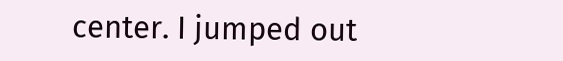center. I jumped out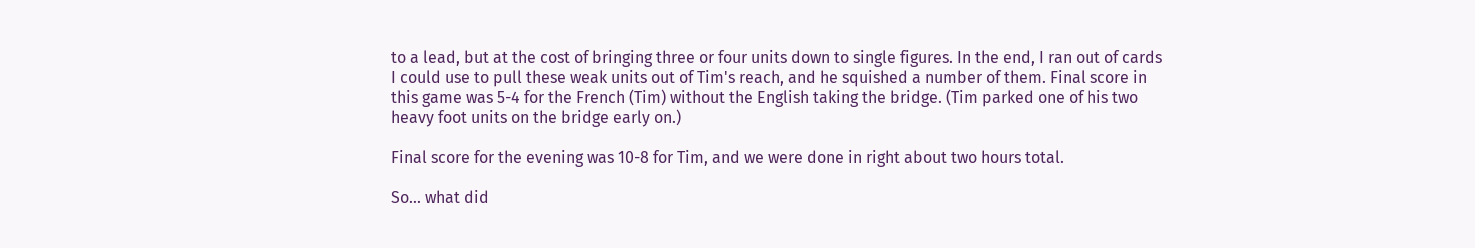to a lead, but at the cost of bringing three or four units down to single figures. In the end, I ran out of cards I could use to pull these weak units out of Tim's reach, and he squished a number of them. Final score in this game was 5-4 for the French (Tim) without the English taking the bridge. (Tim parked one of his two heavy foot units on the bridge early on.)

Final score for the evening was 10-8 for Tim, and we were done in right about two hours total.

So... what did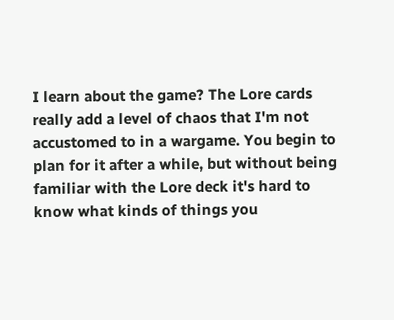I learn about the game? The Lore cards really add a level of chaos that I'm not accustomed to in a wargame. You begin to plan for it after a while, but without being familiar with the Lore deck it's hard to know what kinds of things you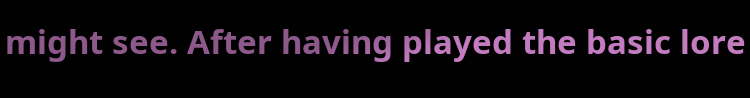might see. After having played the basic lore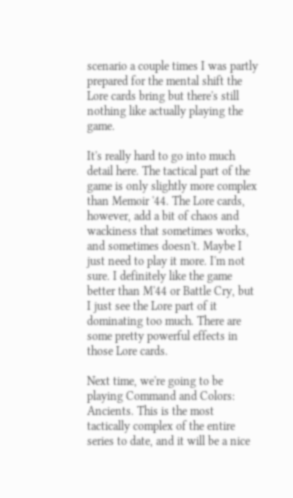scenario a couple times I was partly prepared for the mental shift the Lore cards bring but there's still nothing like actually playing the game.

It's really hard to go into much detail here. The tactical part of the game is only slightly more complex than Memoir '44. The Lore cards, however, add a bit of chaos and wackiness that sometimes works, and sometimes doesn't. Maybe I just need to play it more. I'm not sure. I definitely like the game better than M'44 or Battle Cry, but I just see the Lore part of it dominating too much. There are some pretty powerful effects in those Lore cards.

Next time, we're going to be playing Command and Colors: Ancients. This is the most tactically complex of the entire series to date, and it will be a nice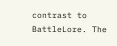contrast to BattleLore. The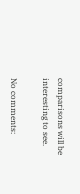comparisons will be interesting to see.

No comments: